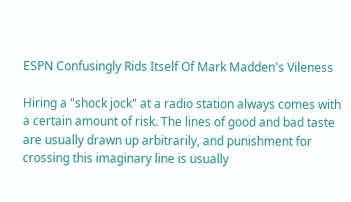ESPN Confusingly Rids Itself Of Mark Madden's Vileness

Hiring a "shock jock" at a radio station always comes with a certain amount of risk. The lines of good and bad taste are usually drawn up arbitrarily, and punishment for crossing this imaginary line is usually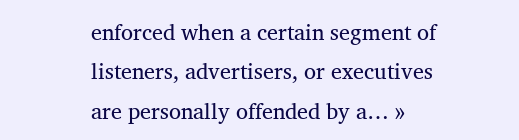enforced when a certain segment of listeners, advertisers, or executives are personally offended by a… »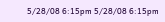5/28/08 6:15pm 5/28/08 6:15pm